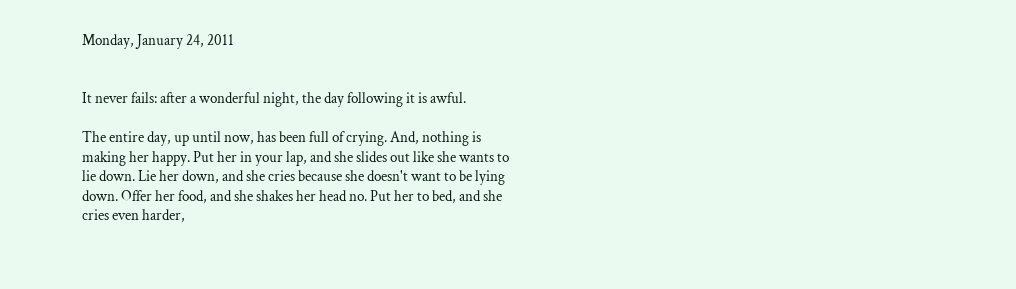Monday, January 24, 2011


It never fails: after a wonderful night, the day following it is awful.

The entire day, up until now, has been full of crying. And, nothing is making her happy. Put her in your lap, and she slides out like she wants to lie down. Lie her down, and she cries because she doesn't want to be lying down. Offer her food, and she shakes her head no. Put her to bed, and she cries even harder,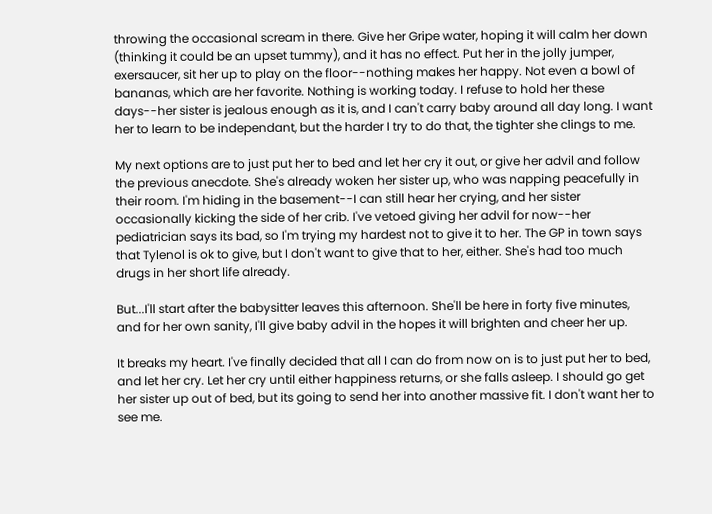throwing the occasional scream in there. Give her Gripe water, hoping it will calm her down (thinking it could be an upset tummy), and it has no effect. Put her in the jolly jumper, exersaucer, sit her up to play on the floor--nothing makes her happy. Not even a bowl of bananas, which are her favorite. Nothing is working today. I refuse to hold her these days--her sister is jealous enough as it is, and I can't carry baby around all day long. I want her to learn to be independant, but the harder I try to do that, the tighter she clings to me.

My next options are to just put her to bed and let her cry it out, or give her advil and follow the previous anecdote. She's already woken her sister up, who was napping peacefully in their room. I'm hiding in the basement--I can still hear her crying, and her sister occasionally kicking the side of her crib. I've vetoed giving her advil for now--her pediatrician says its bad, so I'm trying my hardest not to give it to her. The GP in town says that Tylenol is ok to give, but I don't want to give that to her, either. She's had too much drugs in her short life already.

But...I'll start after the babysitter leaves this afternoon. She'll be here in forty five minutes, and for her own sanity, I'll give baby advil in the hopes it will brighten and cheer her up.

It breaks my heart. I've finally decided that all I can do from now on is to just put her to bed, and let her cry. Let her cry until either happiness returns, or she falls asleep. I should go get her sister up out of bed, but its going to send her into another massive fit. I don't want her to see me.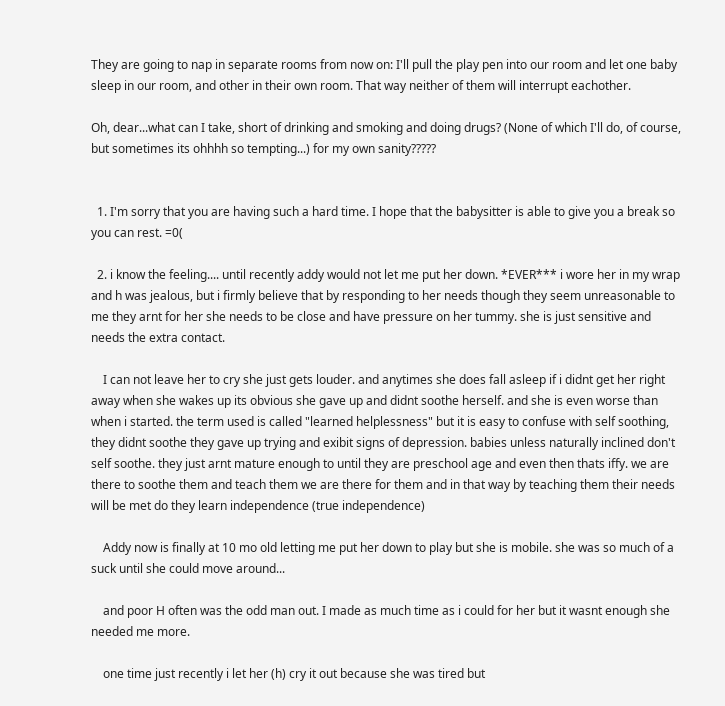They are going to nap in separate rooms from now on: I'll pull the play pen into our room and let one baby sleep in our room, and other in their own room. That way neither of them will interrupt eachother.

Oh, dear...what can I take, short of drinking and smoking and doing drugs? (None of which I'll do, of course, but sometimes its ohhhh so tempting...) for my own sanity?????


  1. I'm sorry that you are having such a hard time. I hope that the babysitter is able to give you a break so you can rest. =0(

  2. i know the feeling.... until recently addy would not let me put her down. *EVER*** i wore her in my wrap and h was jealous, but i firmly believe that by responding to her needs though they seem unreasonable to me they arnt for her she needs to be close and have pressure on her tummy. she is just sensitive and needs the extra contact.

    I can not leave her to cry she just gets louder. and anytimes she does fall asleep if i didnt get her right away when she wakes up its obvious she gave up and didnt soothe herself. and she is even worse than when i started. the term used is called "learned helplessness" but it is easy to confuse with self soothing, they didnt soothe they gave up trying and exibit signs of depression. babies unless naturally inclined don't self soothe. they just arnt mature enough to until they are preschool age and even then thats iffy. we are there to soothe them and teach them we are there for them and in that way by teaching them their needs will be met do they learn independence (true independence)

    Addy now is finally at 10 mo old letting me put her down to play but she is mobile. she was so much of a suck until she could move around...

    and poor H often was the odd man out. I made as much time as i could for her but it wasnt enough she needed me more.

    one time just recently i let her (h) cry it out because she was tired but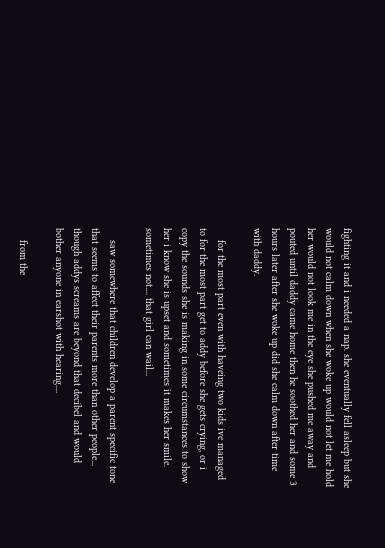fighting it and i needed a nap. she eventually fell asleep but she would not calm down when she woke up would not let me hold her would not look me in the eye she pushed me away and pouted until daddy came home then he soothed her and some 3 hours later after she woke up did she calm down after time with daddy.

    for the most part even with haveing two kids ive managed to for the most part get to addy before she gets crying, or i copy the sounds she is making in some circumstances to show her i know she is upset and sometimes it makes her smile. sometimes not.... that girl can wail...

    saw somewhere that children develop a parent specific tone that seems to affect their parents more than other people... though addys screams are beyond that decibel and would bother anyone in earshot with hearing....

    from the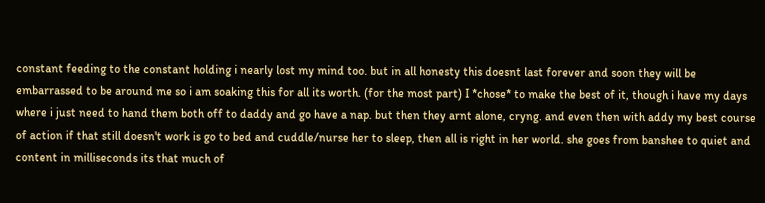constant feeding to the constant holding i nearly lost my mind too. but in all honesty this doesnt last forever and soon they will be embarrassed to be around me so i am soaking this for all its worth. (for the most part) I *chose* to make the best of it, though i have my days where i just need to hand them both off to daddy and go have a nap. but then they arnt alone, cryng. and even then with addy my best course of action if that still doesn't work is go to bed and cuddle/nurse her to sleep, then all is right in her world. she goes from banshee to quiet and content in milliseconds its that much of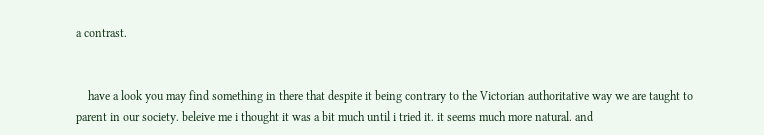a contrast.


    have a look you may find something in there that despite it being contrary to the Victorian authoritative way we are taught to parent in our society. beleive me i thought it was a bit much until i tried it. it seems much more natural. and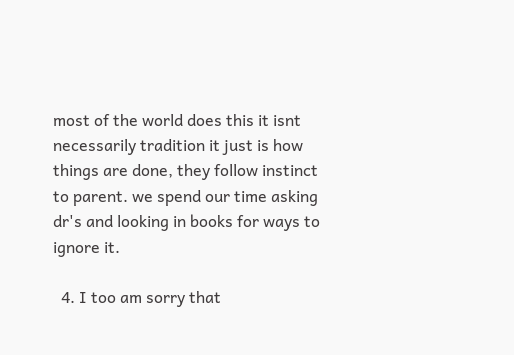most of the world does this it isnt necessarily tradition it just is how things are done, they follow instinct to parent. we spend our time asking dr's and looking in books for ways to ignore it.

  4. I too am sorry that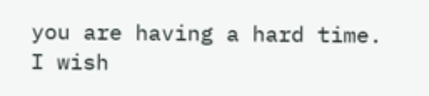you are having a hard time. I wish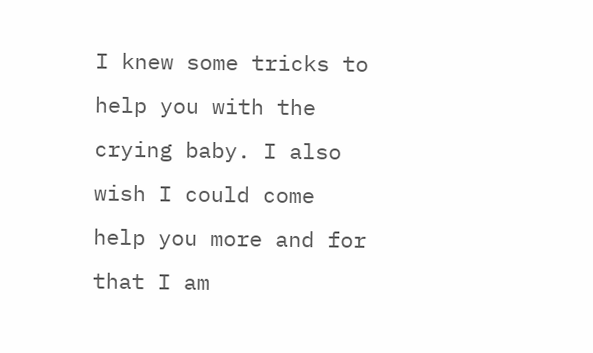I knew some tricks to help you with the crying baby. I also wish I could come help you more and for that I am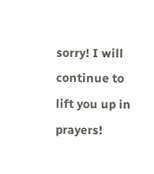sorry! I will continue to lift you up in prayers!